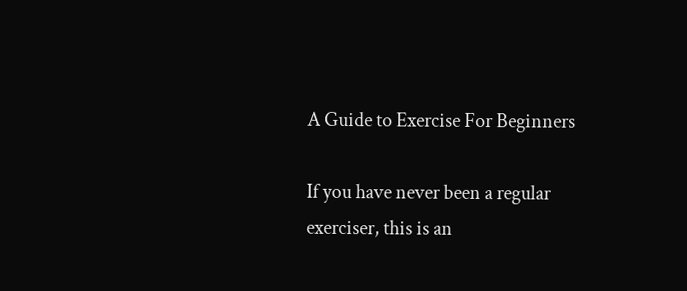A Guide to Exercise For Beginners

If you have never been a regular exerciser, this is an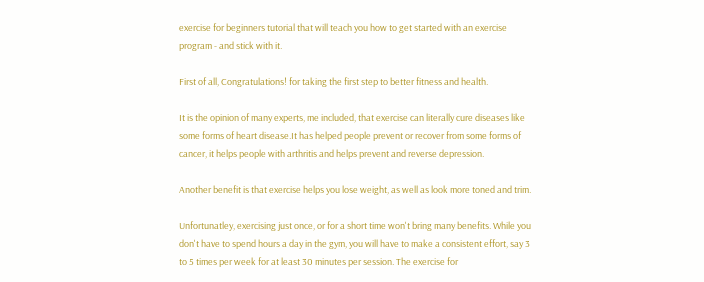exercise for beginners tutorial that will teach you how to get started with an exercise program - and stick with it.

First of all, Congratulations! for taking the first step to better fitness and health.

It is the opinion of many experts, me included, that exercise can literally cure diseases like some forms of heart disease.It has helped people prevent or recover from some forms of cancer, it helps people with arthritis and helps prevent and reverse depression.

Another benefit is that exercise helps you lose weight, as well as look more toned and trim.

Unfortunatley, exercising just once, or for a short time won't bring many benefits. While you don't have to spend hours a day in the gym, you will have to make a consistent effort, say 3 to 5 times per week for at least 30 minutes per session. The exercise for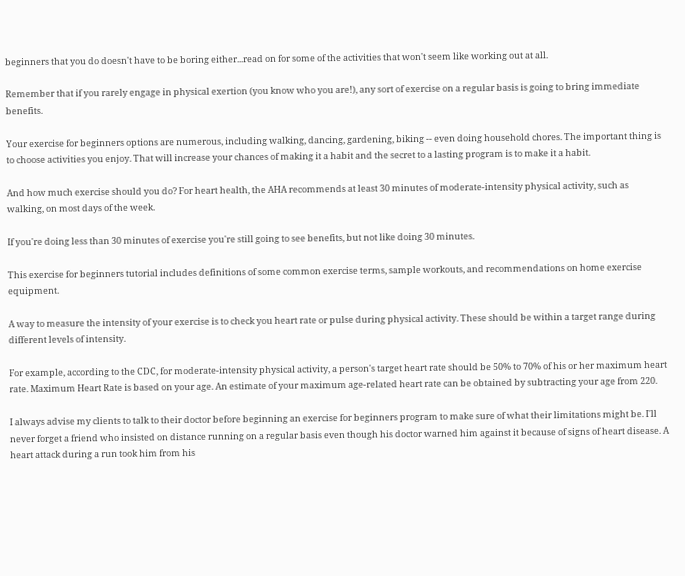beginners that you do doesn't have to be boring either...read on for some of the activities that won't seem like working out at all.

Remember that if you rarely engage in physical exertion (you know who you are!), any sort of exercise on a regular basis is going to bring immediate benefits.

Your exercise for beginners options are numerous, including walking, dancing, gardening, biking -- even doing household chores. The important thing is to choose activities you enjoy. That will increase your chances of making it a habit and the secret to a lasting program is to make it a habit.

And how much exercise should you do? For heart health, the AHA recommends at least 30 minutes of moderate-intensity physical activity, such as walking, on most days of the week.

If you're doing less than 30 minutes of exercise you're still going to see benefits, but not like doing 30 minutes.

This exercise for beginners tutorial includes definitions of some common exercise terms, sample workouts, and recommendations on home exercise equipment.

A way to measure the intensity of your exercise is to check you heart rate or pulse during physical activity. These should be within a target range during different levels of intensity.

For example, according to the CDC, for moderate-intensity physical activity, a person's target heart rate should be 50% to 70% of his or her maximum heart rate. Maximum Heart Rate is based on your age. An estimate of your maximum age-related heart rate can be obtained by subtracting your age from 220.

I always advise my clients to talk to their doctor before beginning an exercise for beginners program to make sure of what their limitations might be. I'll never forget a friend who insisted on distance running on a regular basis even though his doctor warned him against it because of signs of heart disease. A heart attack during a run took him from his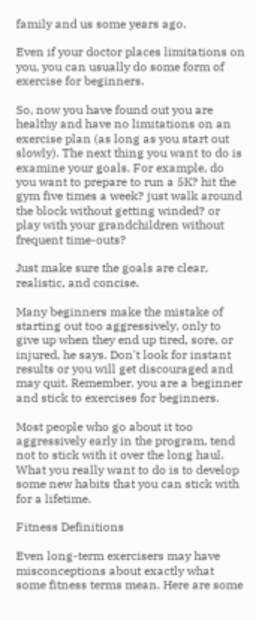family and us some years ago.

Even if your doctor places limitations on you, you can usually do some form of exercise for beginners.

So, now you have found out you are healthy and have no limitations on an exercise plan (as long as you start out slowly). The next thing you want to do is examine your goals. For example, do you want to prepare to run a 5K? hit the gym five times a week? just walk around the block without getting winded? or play with your grandchildren without frequent time-outs?

Just make sure the goals are clear, realistic, and concise.

Many beginners make the mistake of starting out too aggressively, only to give up when they end up tired, sore, or injured, he says. Don't look for instant results or you will get discouraged and may quit. Remember, you are a beginner and stick to exercises for beginners.

Most people who go about it too aggressively early in the program, tend not to stick with it over the long haul. What you really want to do is to develop some new habits that you can stick with for a lifetime.

Fitness Definitions

Even long-term exercisers may have misconceptions about exactly what some fitness terms mean. Here are some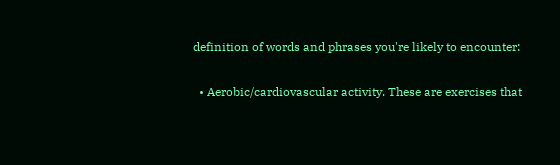definition of words and phrases you're likely to encounter:

  • Aerobic/cardiovascular activity. These are exercises that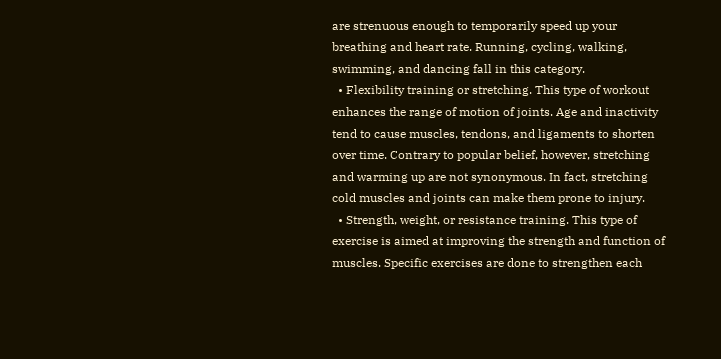are strenuous enough to temporarily speed up your breathing and heart rate. Running, cycling, walking, swimming, and dancing fall in this category.
  • Flexibility training or stretching. This type of workout enhances the range of motion of joints. Age and inactivity tend to cause muscles, tendons, and ligaments to shorten over time. Contrary to popular belief, however, stretching and warming up are not synonymous. In fact, stretching cold muscles and joints can make them prone to injury.
  • Strength, weight, or resistance training. This type of exercise is aimed at improving the strength and function of muscles. Specific exercises are done to strengthen each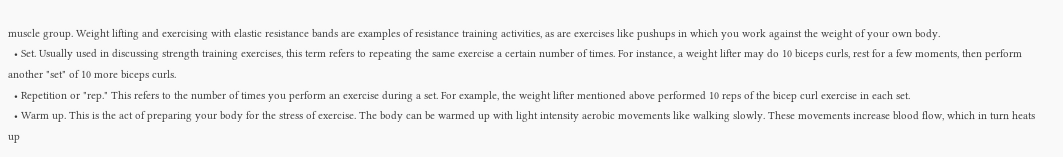muscle group. Weight lifting and exercising with elastic resistance bands are examples of resistance training activities, as are exercises like pushups in which you work against the weight of your own body.
  • Set. Usually used in discussing strength training exercises, this term refers to repeating the same exercise a certain number of times. For instance, a weight lifter may do 10 biceps curls, rest for a few moments, then perform another "set" of 10 more biceps curls.
  • Repetition or "rep." This refers to the number of times you perform an exercise during a set. For example, the weight lifter mentioned above performed 10 reps of the bicep curl exercise in each set.
  • Warm up. This is the act of preparing your body for the stress of exercise. The body can be warmed up with light intensity aerobic movements like walking slowly. These movements increase blood flow, which in turn heats up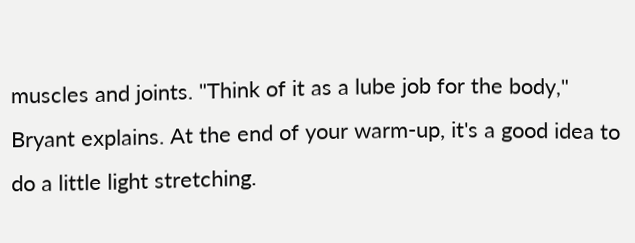muscles and joints. "Think of it as a lube job for the body," Bryant explains. At the end of your warm-up, it's a good idea to do a little light stretching.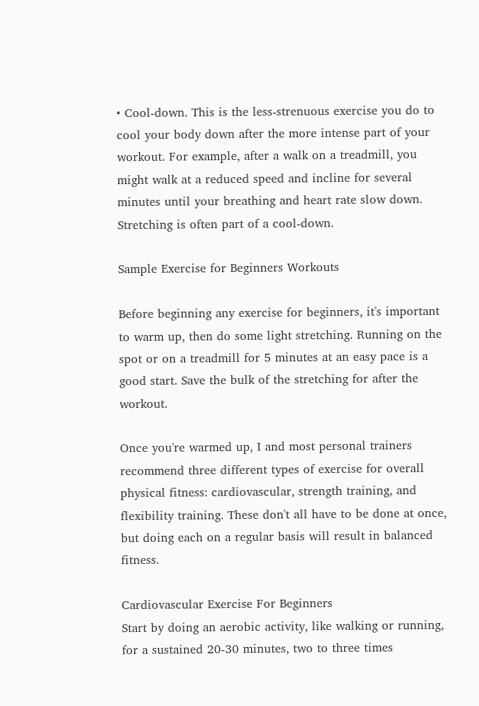• Cool-down. This is the less-strenuous exercise you do to cool your body down after the more intense part of your workout. For example, after a walk on a treadmill, you might walk at a reduced speed and incline for several minutes until your breathing and heart rate slow down. Stretching is often part of a cool-down.

Sample Exercise for Beginners Workouts

Before beginning any exercise for beginners, it's important to warm up, then do some light stretching. Running on the spot or on a treadmill for 5 minutes at an easy pace is a good start. Save the bulk of the stretching for after the workout.

Once you're warmed up, I and most personal trainers recommend three different types of exercise for overall physical fitness: cardiovascular, strength training, and flexibility training. These don't all have to be done at once, but doing each on a regular basis will result in balanced fitness.

Cardiovascular Exercise For Beginners
Start by doing an aerobic activity, like walking or running, for a sustained 20-30 minutes, two to three times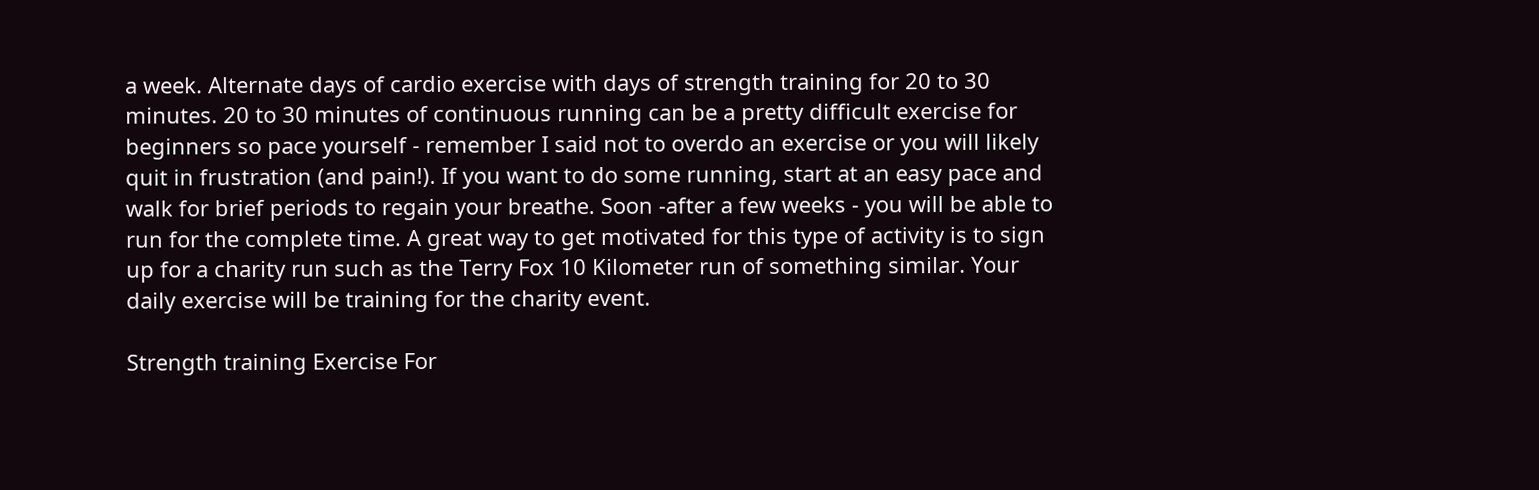a week. Alternate days of cardio exercise with days of strength training for 20 to 30 minutes. 20 to 30 minutes of continuous running can be a pretty difficult exercise for beginners so pace yourself - remember I said not to overdo an exercise or you will likely quit in frustration (and pain!). If you want to do some running, start at an easy pace and walk for brief periods to regain your breathe. Soon -after a few weeks - you will be able to run for the complete time. A great way to get motivated for this type of activity is to sign up for a charity run such as the Terry Fox 10 Kilometer run of something similar. Your daily exercise will be training for the charity event.

Strength training Exercise For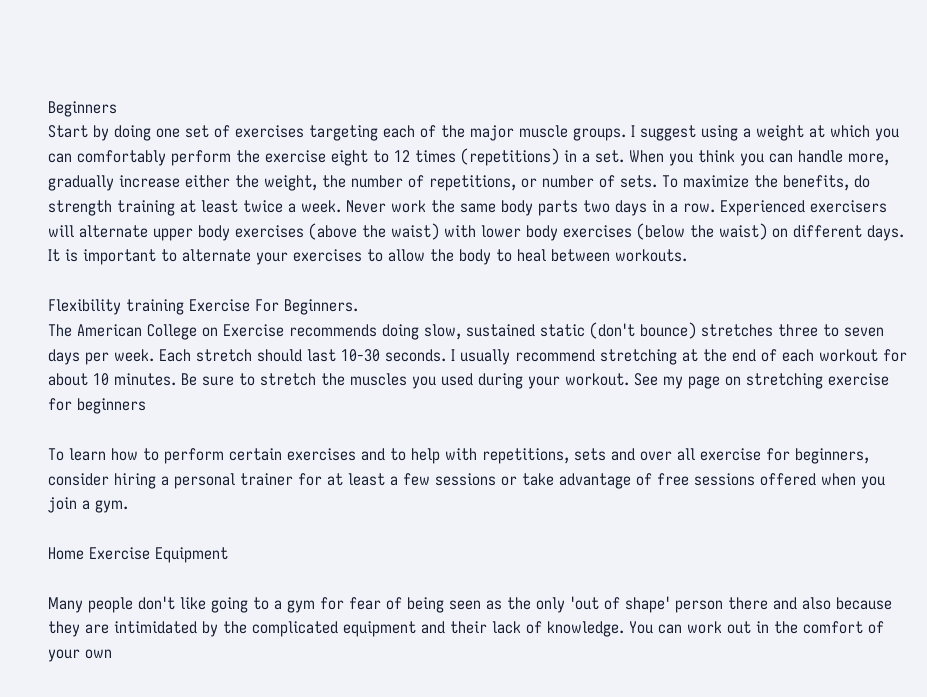Beginners
Start by doing one set of exercises targeting each of the major muscle groups. I suggest using a weight at which you can comfortably perform the exercise eight to 12 times (repetitions) in a set. When you think you can handle more, gradually increase either the weight, the number of repetitions, or number of sets. To maximize the benefits, do strength training at least twice a week. Never work the same body parts two days in a row. Experienced exercisers will alternate upper body exercises (above the waist) with lower body exercises (below the waist) on different days. It is important to alternate your exercises to allow the body to heal between workouts.

Flexibility training Exercise For Beginners.
The American College on Exercise recommends doing slow, sustained static (don't bounce) stretches three to seven days per week. Each stretch should last 10-30 seconds. I usually recommend stretching at the end of each workout for about 10 minutes. Be sure to stretch the muscles you used during your workout. See my page on stretching exercise for beginners

To learn how to perform certain exercises and to help with repetitions, sets and over all exercise for beginners, consider hiring a personal trainer for at least a few sessions or take advantage of free sessions offered when you join a gym.

Home Exercise Equipment

Many people don't like going to a gym for fear of being seen as the only 'out of shape' person there and also because they are intimidated by the complicated equipment and their lack of knowledge. You can work out in the comfort of your own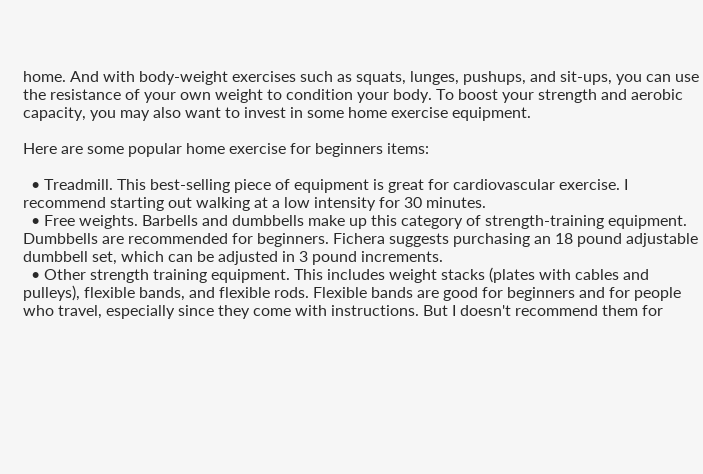home. And with body-weight exercises such as squats, lunges, pushups, and sit-ups, you can use the resistance of your own weight to condition your body. To boost your strength and aerobic capacity, you may also want to invest in some home exercise equipment.

Here are some popular home exercise for beginners items:

  • Treadmill. This best-selling piece of equipment is great for cardiovascular exercise. I recommend starting out walking at a low intensity for 30 minutes.
  • Free weights. Barbells and dumbbells make up this category of strength-training equipment. Dumbbells are recommended for beginners. Fichera suggests purchasing an 18 pound adjustable dumbbell set, which can be adjusted in 3 pound increments.
  • Other strength training equipment. This includes weight stacks (plates with cables and pulleys), flexible bands, and flexible rods. Flexible bands are good for beginners and for people who travel, especially since they come with instructions. But I doesn't recommend them for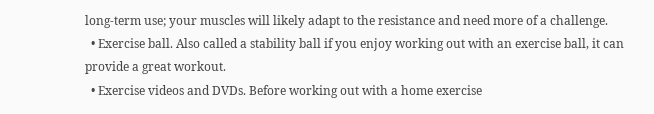long-term use; your muscles will likely adapt to the resistance and need more of a challenge.
  • Exercise ball. Also called a stability ball if you enjoy working out with an exercise ball, it can provide a great workout.
  • Exercise videos and DVDs. Before working out with a home exercise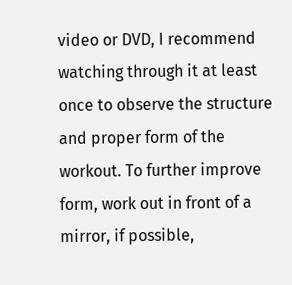video or DVD, I recommend watching through it at least once to observe the structure and proper form of the workout. To further improve form, work out in front of a mirror, if possible,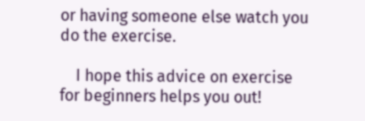or having someone else watch you do the exercise.

    I hope this advice on exercise for beginners helps you out!